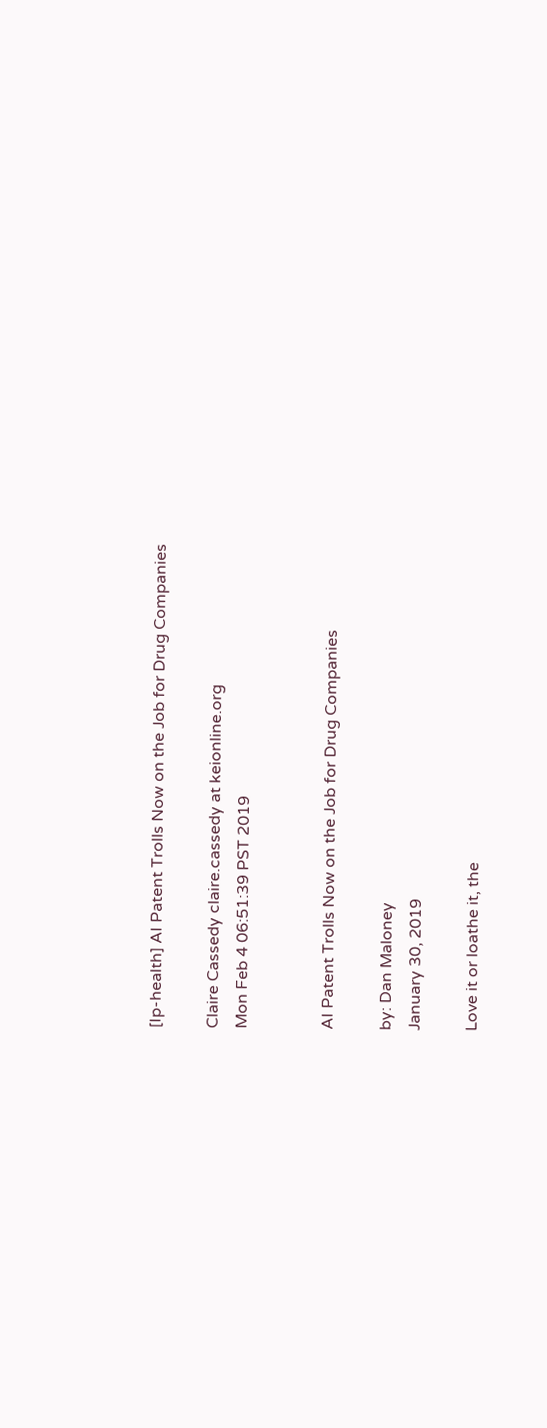[Ip-health] AI Patent Trolls Now on the Job for Drug Companies

Claire Cassedy claire.cassedy at keionline.org
Mon Feb 4 06:51:39 PST 2019


AI Patent Trolls Now on the Job for Drug Companies

by: Dan Maloney
January 30, 2019

Love it or loathe it, the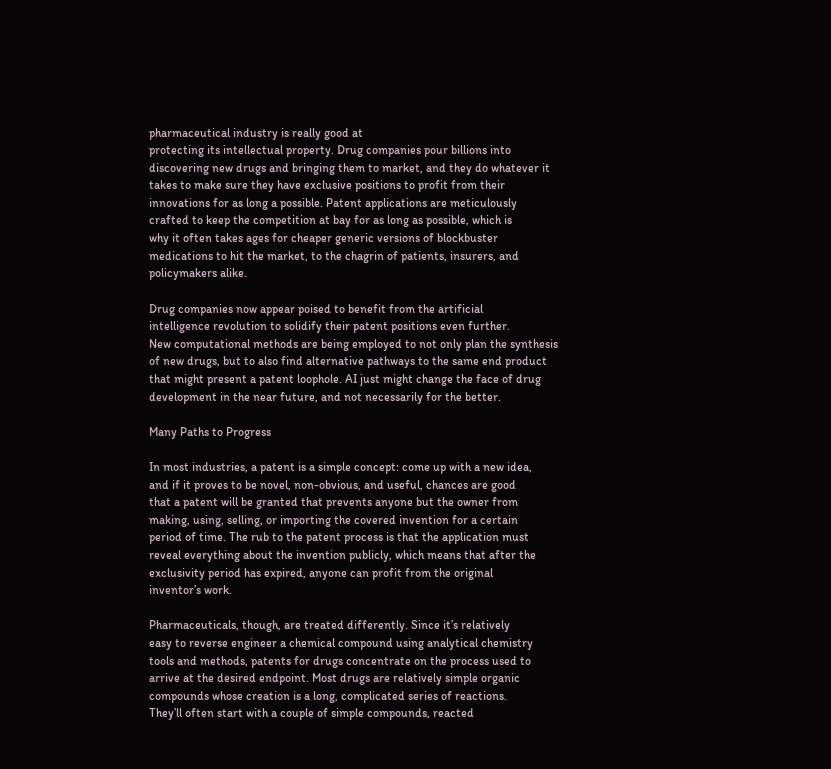pharmaceutical industry is really good at
protecting its intellectual property. Drug companies pour billions into
discovering new drugs and bringing them to market, and they do whatever it
takes to make sure they have exclusive positions to profit from their
innovations for as long a possible. Patent applications are meticulously
crafted to keep the competition at bay for as long as possible, which is
why it often takes ages for cheaper generic versions of blockbuster
medications to hit the market, to the chagrin of patients, insurers, and
policymakers alike.

Drug companies now appear poised to benefit from the artificial
intelligence revolution to solidify their patent positions even further.
New computational methods are being employed to not only plan the synthesis
of new drugs, but to also find alternative pathways to the same end product
that might present a patent loophole. AI just might change the face of drug
development in the near future, and not necessarily for the better.

Many Paths to Progress

In most industries, a patent is a simple concept: come up with a new idea,
and if it proves to be novel, non-obvious, and useful, chances are good
that a patent will be granted that prevents anyone but the owner from
making, using, selling, or importing the covered invention for a certain
period of time. The rub to the patent process is that the application must
reveal everything about the invention publicly, which means that after the
exclusivity period has expired, anyone can profit from the original
inventor’s work.

Pharmaceuticals, though, are treated differently. Since it’s relatively
easy to reverse engineer a chemical compound using analytical chemistry
tools and methods, patents for drugs concentrate on the process used to
arrive at the desired endpoint. Most drugs are relatively simple organic
compounds whose creation is a long, complicated series of reactions.
They’ll often start with a couple of simple compounds, reacted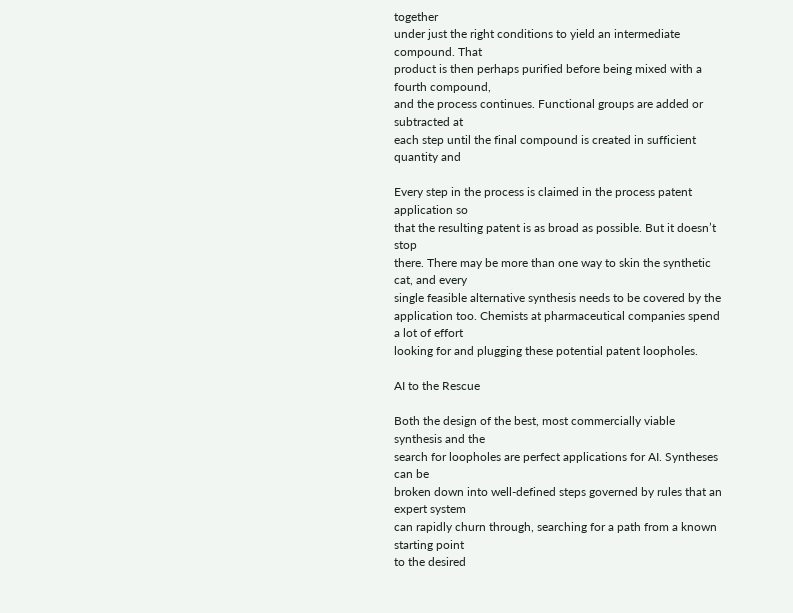together
under just the right conditions to yield an intermediate compound. That
product is then perhaps purified before being mixed with a fourth compound,
and the process continues. Functional groups are added or subtracted at
each step until the final compound is created in sufficient quantity and

Every step in the process is claimed in the process patent application so
that the resulting patent is as broad as possible. But it doesn’t stop
there. There may be more than one way to skin the synthetic cat, and every
single feasible alternative synthesis needs to be covered by the
application too. Chemists at pharmaceutical companies spend a lot of effort
looking for and plugging these potential patent loopholes.

AI to the Rescue

Both the design of the best, most commercially viable synthesis and the
search for loopholes are perfect applications for AI. Syntheses can be
broken down into well-defined steps governed by rules that an expert system
can rapidly churn through, searching for a path from a known starting point
to the desired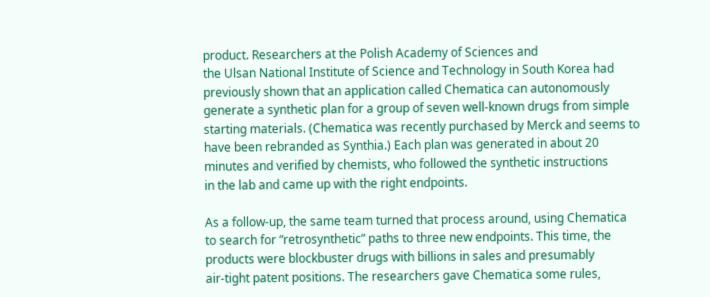product. Researchers at the Polish Academy of Sciences and
the Ulsan National Institute of Science and Technology in South Korea had
previously shown that an application called Chematica can autonomously
generate a synthetic plan for a group of seven well-known drugs from simple
starting materials. (Chematica was recently purchased by Merck and seems to
have been rebranded as Synthia.) Each plan was generated in about 20
minutes and verified by chemists, who followed the synthetic instructions
in the lab and came up with the right endpoints.

As a follow-up, the same team turned that process around, using Chematica
to search for “retrosynthetic” paths to three new endpoints. This time, the
products were blockbuster drugs with billions in sales and presumably
air-tight patent positions. The researchers gave Chematica some rules,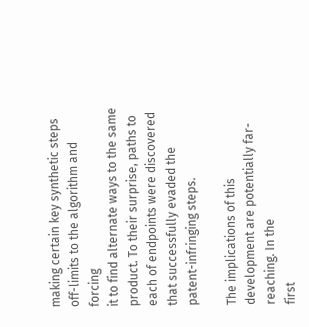making certain key synthetic steps off-limits to the algorithm and forcing
it to find alternate ways to the same product. To their surprise, paths to
each of endpoints were discovered that successfully evaded the
patent-infringing steps.

The implications of this development are potentially far-reaching. In the
first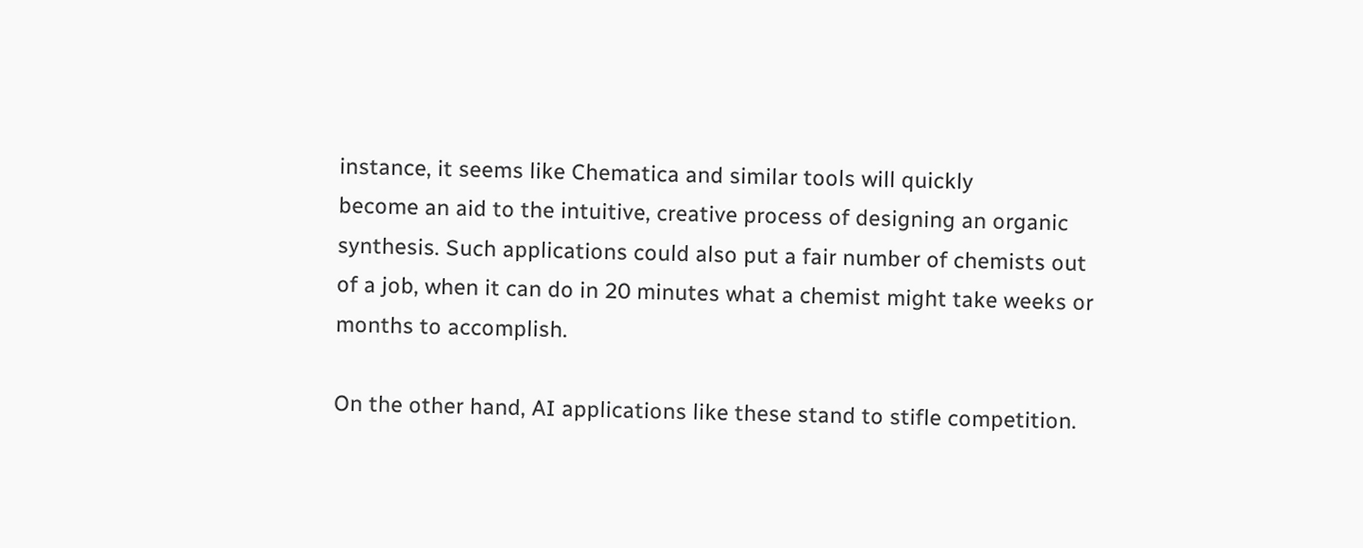instance, it seems like Chematica and similar tools will quickly
become an aid to the intuitive, creative process of designing an organic
synthesis. Such applications could also put a fair number of chemists out
of a job, when it can do in 20 minutes what a chemist might take weeks or
months to accomplish.

On the other hand, AI applications like these stand to stifle competition.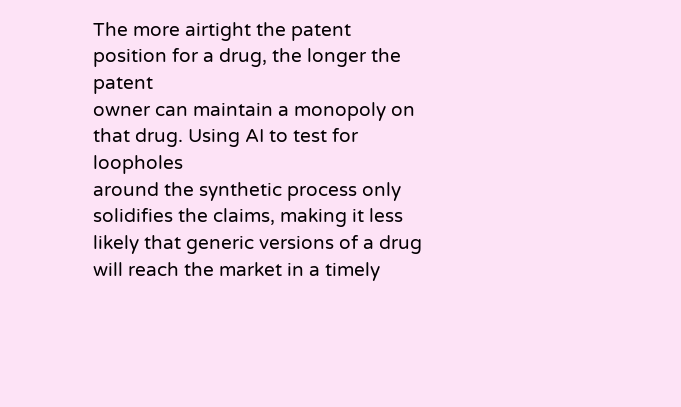The more airtight the patent position for a drug, the longer the patent
owner can maintain a monopoly on that drug. Using AI to test for loopholes
around the synthetic process only solidifies the claims, making it less
likely that generic versions of a drug will reach the market in a timely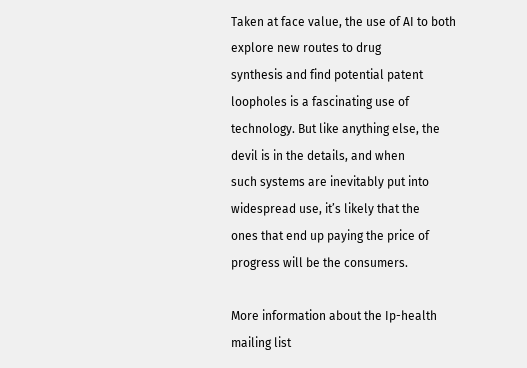Taken at face value, the use of AI to both explore new routes to drug
synthesis and find potential patent loopholes is a fascinating use of
technology. But like anything else, the devil is in the details, and when
such systems are inevitably put into widespread use, it’s likely that the
ones that end up paying the price of progress will be the consumers.

More information about the Ip-health mailing list